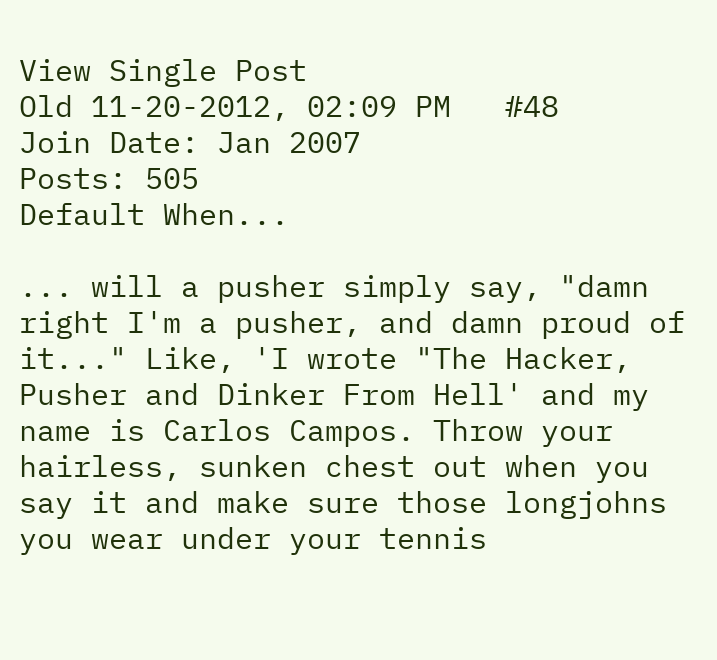View Single Post
Old 11-20-2012, 02:09 PM   #48
Join Date: Jan 2007
Posts: 505
Default When...

... will a pusher simply say, "damn right I'm a pusher, and damn proud of it..." Like, 'I wrote "The Hacker, Pusher and Dinker From Hell' and my name is Carlos Campos. Throw your hairless, sunken chest out when you say it and make sure those longjohns you wear under your tennis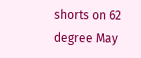shorts on 62 degree May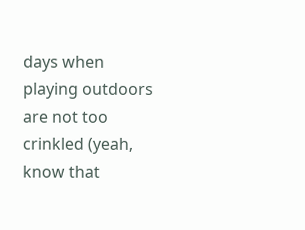days when playing outdoors are not too crinkled (yeah, know that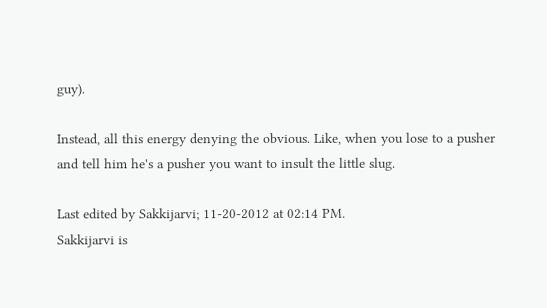guy).

Instead, all this energy denying the obvious. Like, when you lose to a pusher and tell him he's a pusher you want to insult the little slug.

Last edited by Sakkijarvi; 11-20-2012 at 02:14 PM.
Sakkijarvi is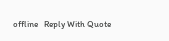offline   Reply With Quote